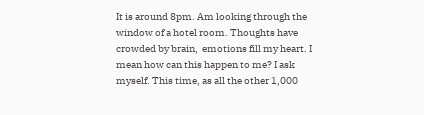It is around 8pm. Am looking through the  window of a hotel room. Thoughts have crowded by brain,  emotions fill my heart. I mean how can this happen to me? I ask myself. This time, as all the other 1,000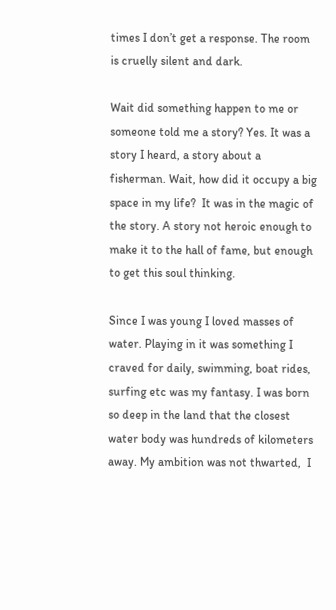times I don’t get a response. The room is cruelly silent and dark.

Wait did something happen to me or someone told me a story? Yes. It was a story I heard, a story about a fisherman. Wait, how did it occupy a big space in my life?  It was in the magic of the story. A story not heroic enough to make it to the hall of fame, but enough to get this soul thinking.

Since I was young I loved masses of water. Playing in it was something I craved for daily, swimming, boat rides, surfing etc was my fantasy. I was born so deep in the land that the closest water body was hundreds of kilometers away. My ambition was not thwarted,  I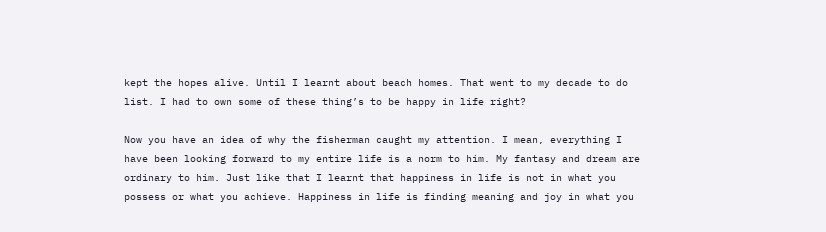kept the hopes alive. Until I learnt about beach homes. That went to my decade to do list. I had to own some of these thing’s to be happy in life right?

Now you have an idea of why the fisherman caught my attention. I mean, everything I have been looking forward to my entire life is a norm to him. My fantasy and dream are ordinary to him. Just like that I learnt that happiness in life is not in what you possess or what you achieve. Happiness in life is finding meaning and joy in what you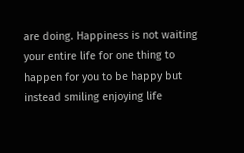are doing. Happiness is not waiting your entire life for one thing to happen for you to be happy but instead smiling enjoying life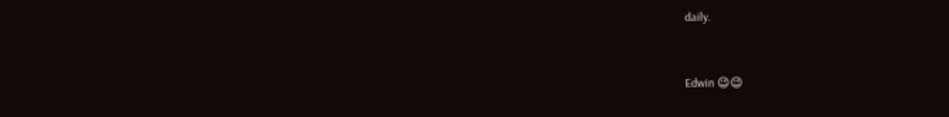daily.


Edwin 😉😉